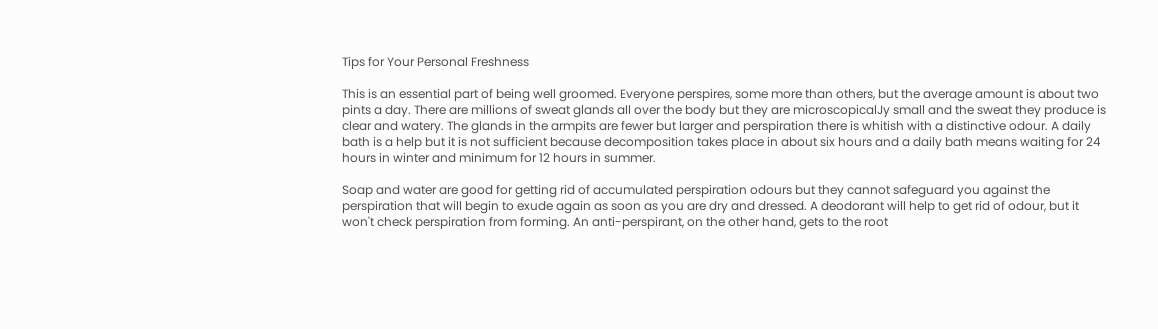Tips for Your Personal Freshness

This is an essential part of being well groomed. Everyone perspires, some more than others, but the average amount is about two pints a day. There are millions of sweat glands all over the body but they are microscopicalJy small and the sweat they produce is clear and watery. The glands in the armpits are fewer but larger and perspiration there is whitish with a distinctive odour. A daily bath is a help but it is not sufficient because decomposition takes place in about six hours and a daily bath means waiting for 24 hours in winter and minimum for 12 hours in summer.

Soap and water are good for getting rid of accumulated perspiration odours but they cannot safeguard you against the perspiration that will begin to exude again as soon as you are dry and dressed. A deodorant will help to get rid of odour, but it won't check perspiration from forming. An anti-perspirant, on the other hand, gets to the root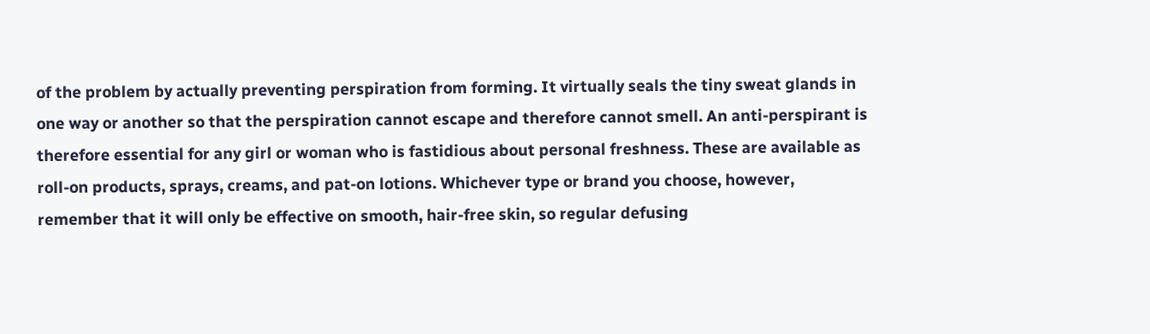of the problem by actually preventing perspiration from forming. It virtually seals the tiny sweat glands in one way or another so that the perspiration cannot escape and therefore cannot smell. An anti-perspirant is therefore essential for any girl or woman who is fastidious about personal freshness. These are available as roll-on products, sprays, creams, and pat-on lotions. Whichever type or brand you choose, however, remember that it will only be effective on smooth, hair-free skin, so regular defusing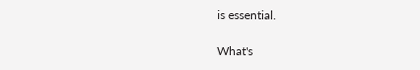is essential.

What's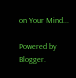on Your Mind...

Powered by Blogger.